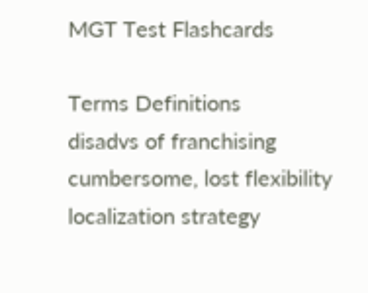MGT Test Flashcards

Terms Definitions
disadvs of franchising
cumbersome, lost flexibility
localization strategy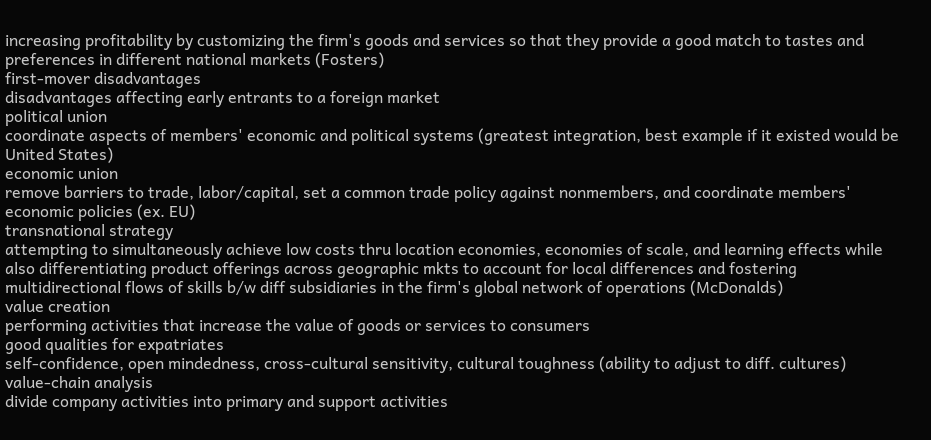increasing profitability by customizing the firm's goods and services so that they provide a good match to tastes and preferences in different national markets (Fosters)
first-mover disadvantages
disadvantages affecting early entrants to a foreign market
political union
coordinate aspects of members' economic and political systems (greatest integration, best example if it existed would be United States)
economic union
remove barriers to trade, labor/capital, set a common trade policy against nonmembers, and coordinate members' economic policies (ex. EU)
transnational strategy
attempting to simultaneously achieve low costs thru location economies, economies of scale, and learning effects while also differentiating product offerings across geographic mkts to account for local differences and fostering multidirectional flows of skills b/w diff subsidiaries in the firm's global network of operations (McDonalds)
value creation
performing activities that increase the value of goods or services to consumers
good qualities for expatriates
self-confidence, open mindedness, cross-cultural sensitivity, cultural toughness (ability to adjust to diff. cultures)
value-chain analysis
divide company activities into primary and support activities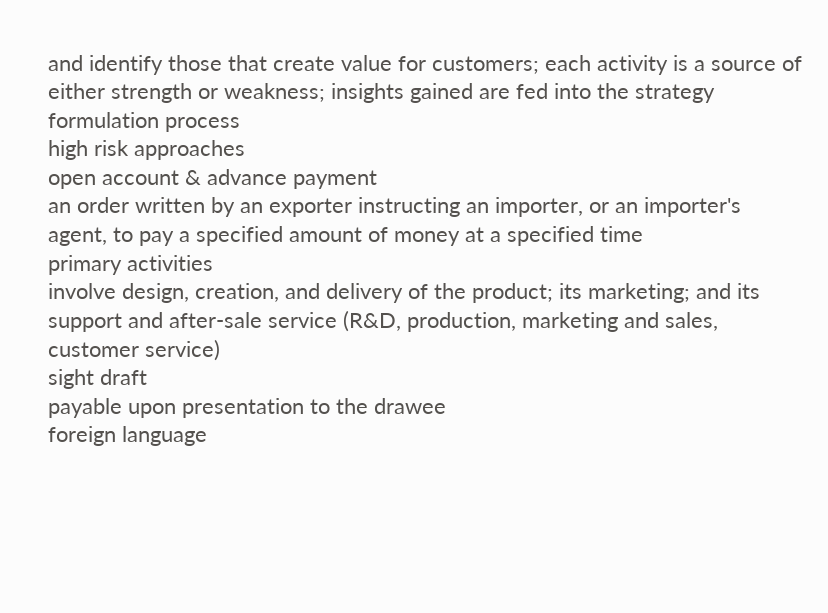and identify those that create value for customers; each activity is a source of either strength or weakness; insights gained are fed into the strategy formulation process
high risk approaches
open account & advance payment
an order written by an exporter instructing an importer, or an importer's agent, to pay a specified amount of money at a specified time
primary activities
involve design, creation, and delivery of the product; its marketing; and its support and after-sale service (R&D, production, marketing and sales, customer service)
sight draft
payable upon presentation to the drawee
foreign language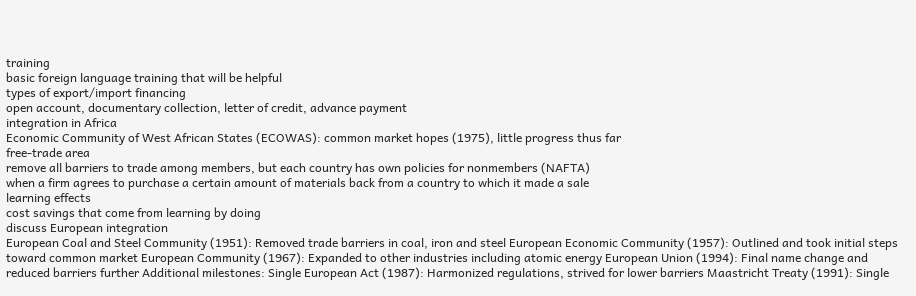training
basic foreign language training that will be helpful
types of export/import financing
open account, documentary collection, letter of credit, advance payment
integration in Africa
Economic Community of West African States (ECOWAS): common market hopes (1975), little progress thus far
free-trade area
remove all barriers to trade among members, but each country has own policies for nonmembers (NAFTA)
when a firm agrees to purchase a certain amount of materials back from a country to which it made a sale
learning effects
cost savings that come from learning by doing
discuss European integration
European Coal and Steel Community (1951): Removed trade barriers in coal, iron and steel European Economic Community (1957): Outlined and took initial steps toward common market European Community (1967): Expanded to other industries including atomic energy European Union (1994): Final name change and reduced barriers further Additional milestones: Single European Act (1987): Harmonized regulations, strived for lower barriers Maastricht Treaty (1991): Single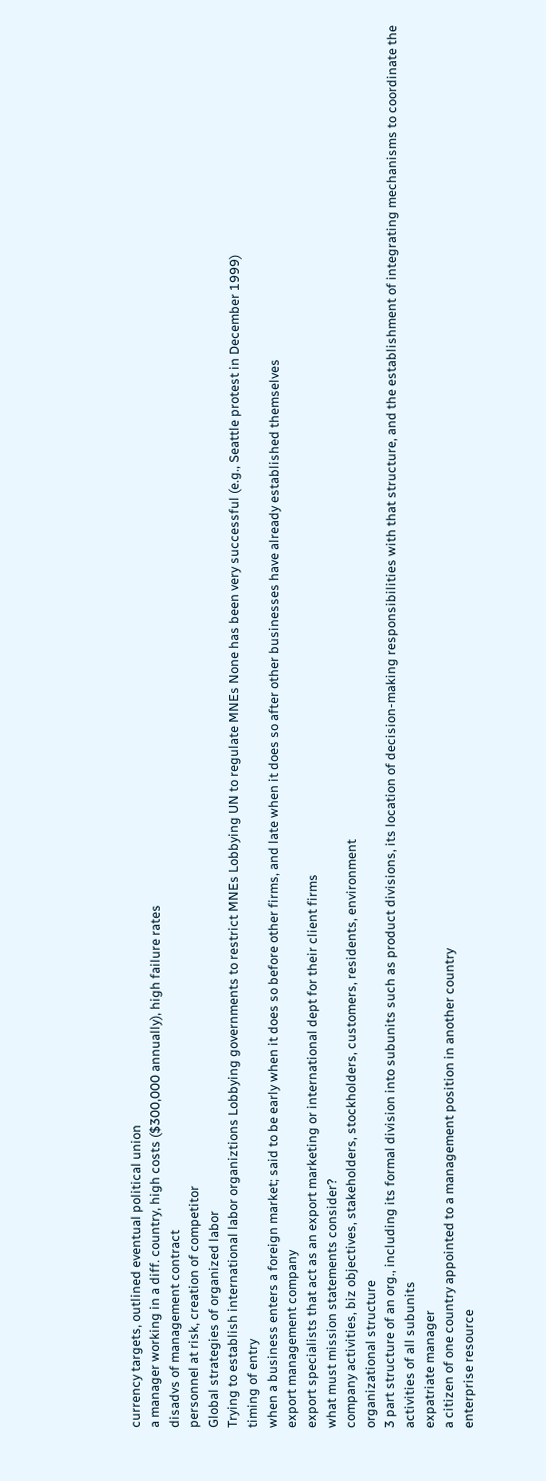currency targets, outlined eventual political union
a manager working in a diff. country, high costs ($300,000 annually), high failure rates
disadvs of management contract
personnel at risk, creation of competitor
Global strategies of organized labor
Trying to establish international labor organiztions Lobbying governments to restrict MNEs Lobbying UN to regulate MNEs None has been very successful (e.g., Seattle protest in December 1999)
timing of entry
when a business enters a foreign market; said to be early when it does so before other firms, and late when it does so after other businesses have already established themselves
export management company
export specialists that act as an export marketing or international dept for their client firms
what must mission statements consider?
company activities, biz objectives, stakeholders, stockholders, customers, residents, environment
organizational structure
3 part structure of an org., including its formal division into subunits such as product divisions, its location of decision-making responsibilities with that structure, and the establishment of integrating mechanisms to coordinate the activities of all subunits
expatriate manager
a citizen of one country appointed to a management position in another country
enterprise resource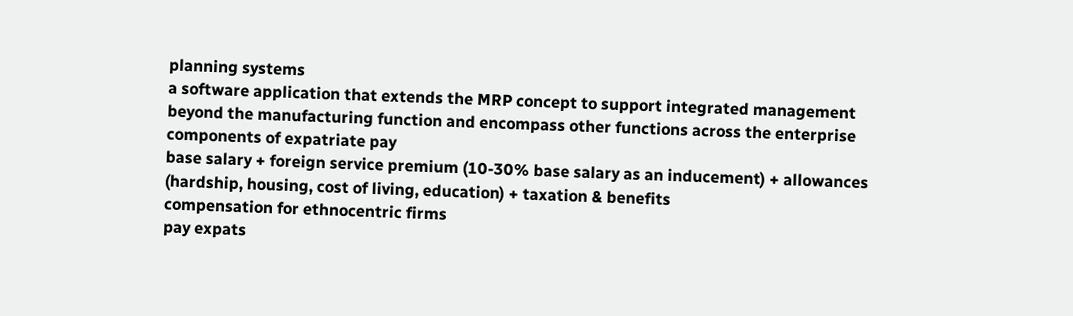planning systems
a software application that extends the MRP concept to support integrated management beyond the manufacturing function and encompass other functions across the enterprise
components of expatriate pay
base salary + foreign service premium (10-30% base salary as an inducement) + allowances (hardship, housing, cost of living, education) + taxation & benefits
compensation for ethnocentric firms
pay expats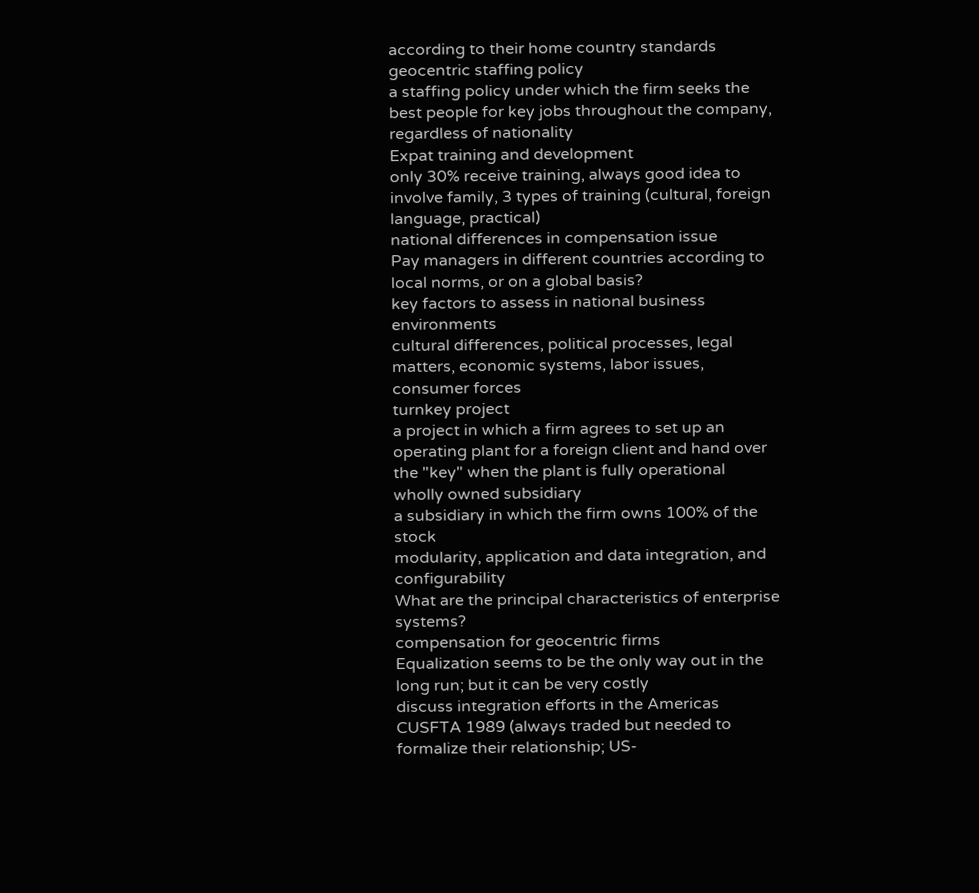according to their home country standards
geocentric staffing policy
a staffing policy under which the firm seeks the best people for key jobs throughout the company, regardless of nationality
Expat training and development
only 30% receive training, always good idea to involve family, 3 types of training (cultural, foreign language, practical)
national differences in compensation issue
Pay managers in different countries according to local norms, or on a global basis?
key factors to assess in national business environments
cultural differences, political processes, legal matters, economic systems, labor issues, consumer forces
turnkey project
a project in which a firm agrees to set up an operating plant for a foreign client and hand over the "key" when the plant is fully operational
wholly owned subsidiary
a subsidiary in which the firm owns 100% of the stock
modularity, application and data integration, and configurability
What are the principal characteristics of enterprise systems?
compensation for geocentric firms
Equalization seems to be the only way out in the long run; but it can be very costly
discuss integration efforts in the Americas
CUSFTA 1989 (always traded but needed to formalize their relationship; US-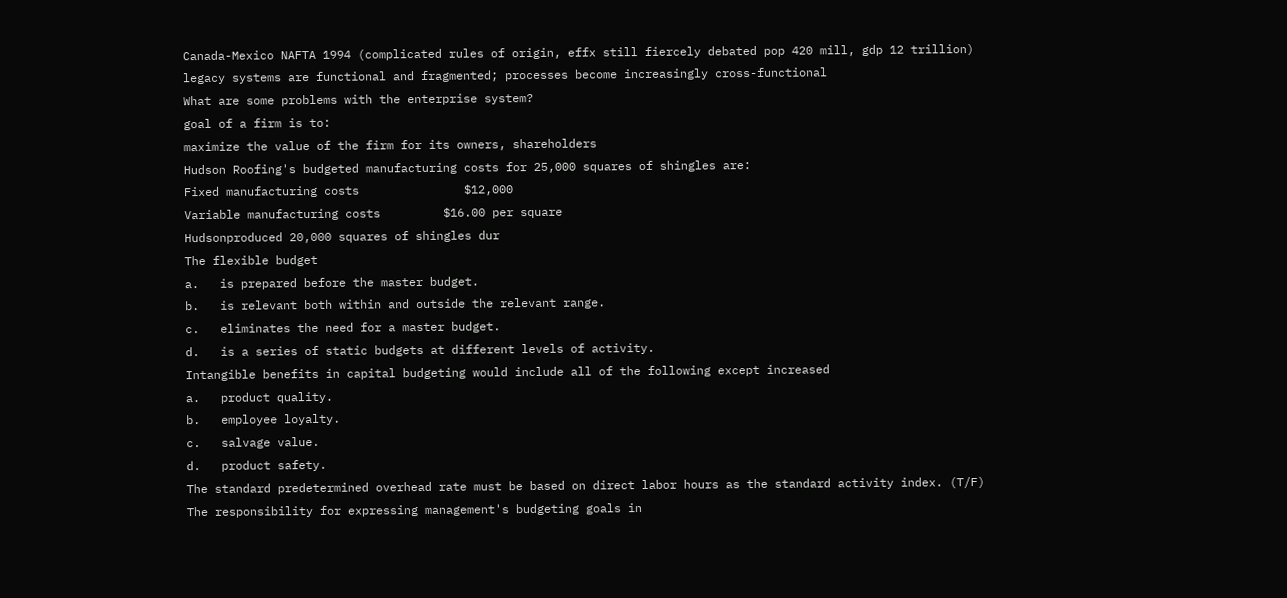Canada-Mexico NAFTA 1994 (complicated rules of origin, effx still fiercely debated pop 420 mill, gdp 12 trillion)
legacy systems are functional and fragmented; processes become increasingly cross-functional
What are some problems with the enterprise system?
goal of a firm is to:
maximize the value of the firm for its owners, shareholders
Hudson Roofing's budgeted manufacturing costs for 25,000 squares of shingles are:
Fixed manufacturing costs               $12,000
Variable manufacturing costs         $16.00 per square
Hudsonproduced 20,000 squares of shingles dur
The flexible budget
a.   is prepared before the master budget.
b.   is relevant both within and outside the relevant range.
c.   eliminates the need for a master budget.
d.   is a series of static budgets at different levels of activity.
Intangible benefits in capital budgeting would include all of the following except increased
a.   product quality.
b.   employee loyalty.
c.   salvage value.
d.   product safety.
The standard predetermined overhead rate must be based on direct labor hours as the standard activity index. (T/F)
The responsibility for expressing management's budgeting goals in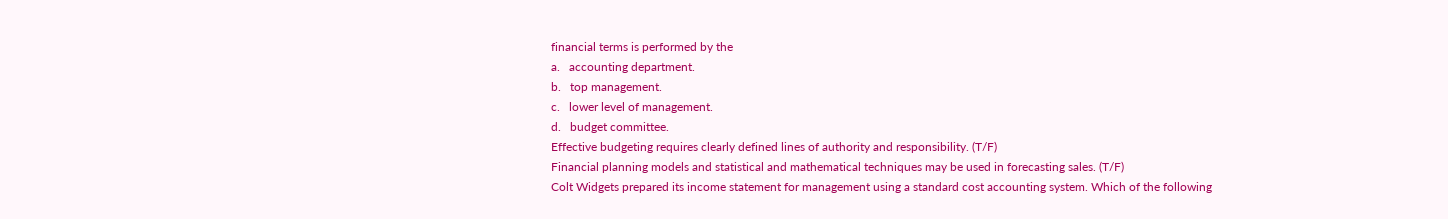financial terms is performed by the
a.   accounting department.
b.   top management.
c.   lower level of management.
d.   budget committee.
Effective budgeting requires clearly defined lines of authority and responsibility. (T/F)
Financial planning models and statistical and mathematical techniques may be used in forecasting sales. (T/F)
Colt Widgets prepared its income statement for management using a standard cost accounting system. Which of the following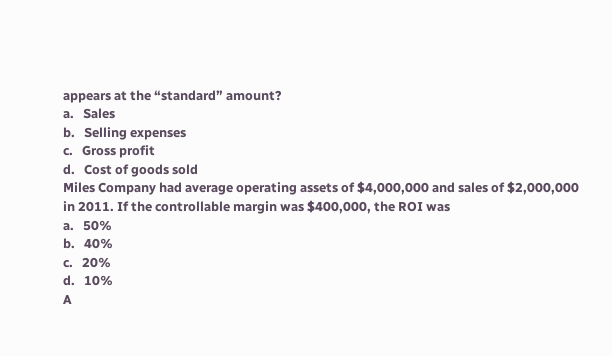appears at the “standard” amount?
a.   Sales
b.   Selling expenses
c.   Gross profit
d.   Cost of goods sold
Miles Company had average operating assets of $4,000,000 and sales of $2,000,000 in 2011. If the controllable margin was $400,000, the ROI was
a.   50%
b.   40%
c.   20%
d.   10%
A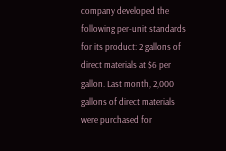company developed the following per-unit standards for its product: 2 gallons of direct materials at $6 per gallon. Last month, 2,000 gallons of direct materials were purchased for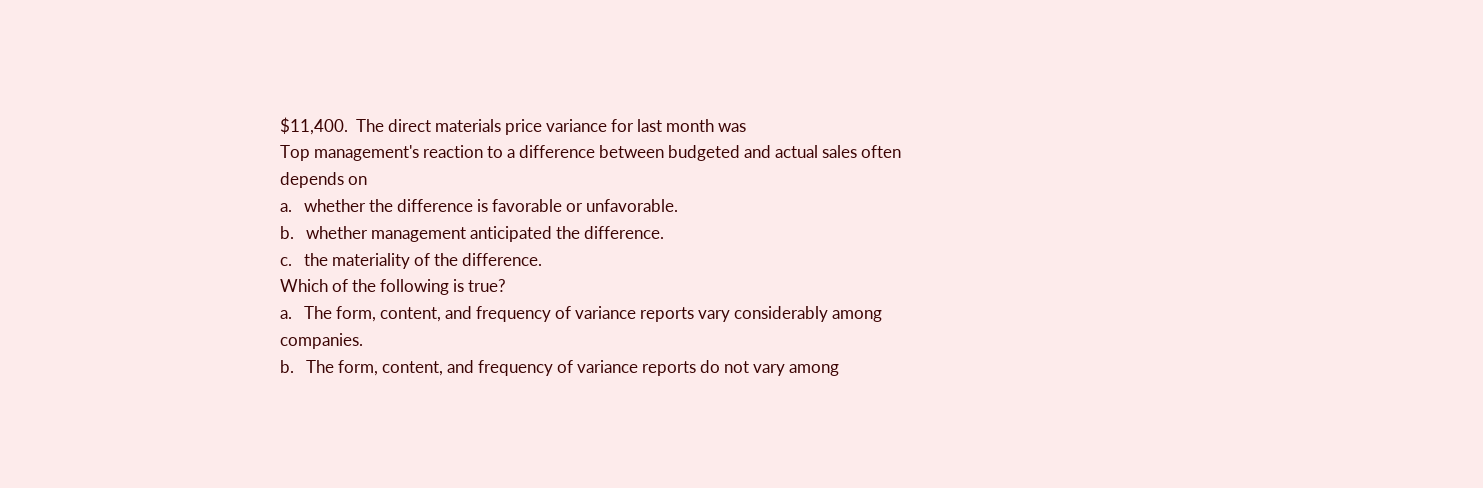$11,400.  The direct materials price variance for last month was
Top management's reaction to a difference between budgeted and actual sales often depends on
a.   whether the difference is favorable or unfavorable.
b.   whether management anticipated the difference.
c.   the materiality of the difference.
Which of the following is true?
a.   The form, content, and frequency of variance reports vary considerably among companies.
b.   The form, content, and frequency of variance reports do not vary among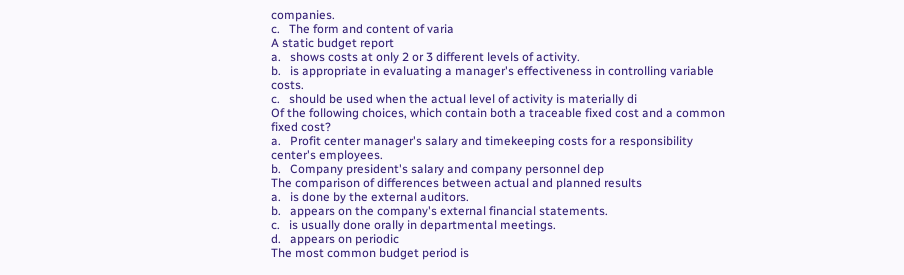companies.
c.   The form and content of varia
A static budget report
a.   shows costs at only 2 or 3 different levels of activity.
b.   is appropriate in evaluating a manager's effectiveness in controlling variable costs.
c.   should be used when the actual level of activity is materially di
Of the following choices, which contain both a traceable fixed cost and a common fixed cost?
a.   Profit center manager's salary and timekeeping costs for a responsibility center's employees.
b.   Company president's salary and company personnel dep
The comparison of differences between actual and planned results
a.   is done by the external auditors.
b.   appears on the company's external financial statements.
c.   is usually done orally in departmental meetings.
d.   appears on periodic
The most common budget period is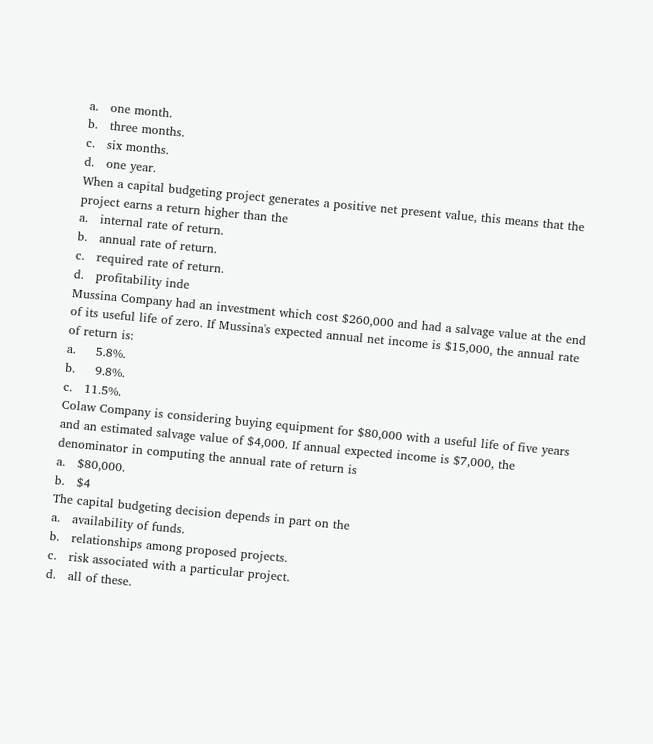a.   one month.
b.   three months.
c.   six months.
d.   one year.
When a capital budgeting project generates a positive net present value, this means that the project earns a return higher than the
a.   internal rate of return.
b.   annual rate of return.
c.   required rate of return.
d.   profitability inde
Mussina Company had an investment which cost $260,000 and had a salvage value at the end of its useful life of zero. If Mussina's expected annual net income is $15,000, the annual rate of return is:
a.     5.8%.
b.     9.8%.
c.   11.5%.
Colaw Company is considering buying equipment for $80,000 with a useful life of five years and an estimated salvage value of $4,000. If annual expected income is $7,000, the denominator in computing the annual rate of return is
a.   $80,000.
b.   $4
The capital budgeting decision depends in part on the
a.   availability of funds.
b.   relationships among proposed projects.
c.   risk associated with a particular project.
d.   all of these.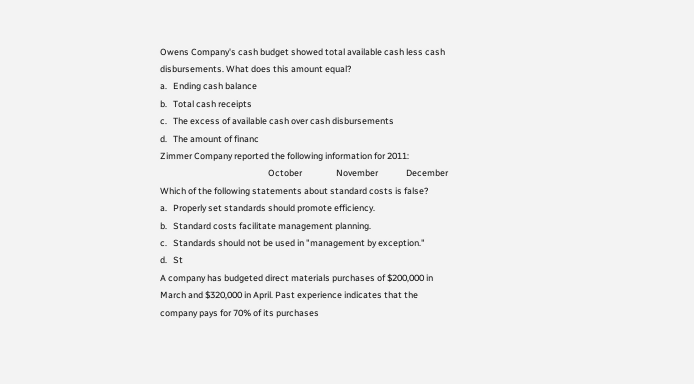Owens Company's cash budget showed total available cash less cash disbursements. What does this amount equal?
a.   Ending cash balance
b.   Total cash receipts
c.   The excess of available cash over cash disbursements
d.   The amount of financ
Zimmer Company reported the following information for 2011:
                                                      October                 November              December
Which of the following statements about standard costs is false?
a.   Properly set standards should promote efficiency.
b.   Standard costs facilitate management planning.
c.   Standards should not be used in "management by exception."
d.   St
A company has budgeted direct materials purchases of $200,000 in March and $320,000 in April. Past experience indicates that the company pays for 70% of its purchases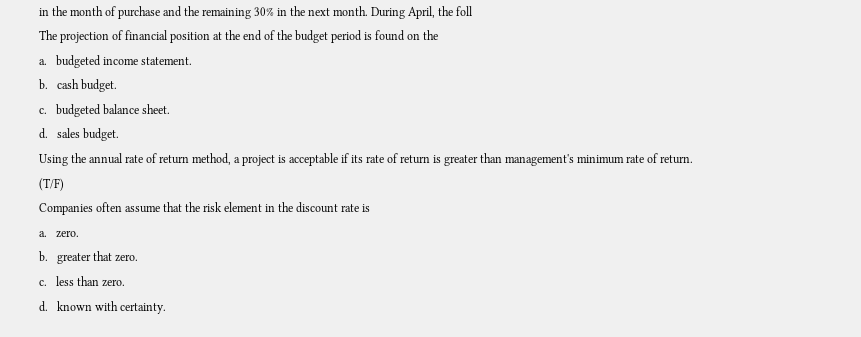in the month of purchase and the remaining 30% in the next month. During April, the foll
The projection of financial position at the end of the budget period is found on the
a.   budgeted income statement.
b.   cash budget.
c.   budgeted balance sheet.
d.   sales budget.
Using the annual rate of return method, a project is acceptable if its rate of return is greater than management's minimum rate of return. (T/F)
Companies often assume that the risk element in the discount rate is
a.   zero.
b.   greater that zero.
c.   less than zero.
d.   known with certainty.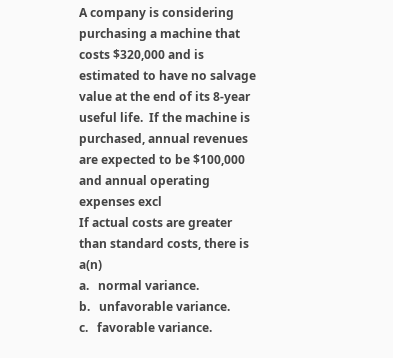A company is considering purchasing a machine that costs $320,000 and is estimated to have no salvage value at the end of its 8-year useful life.  If the machine is purchased, annual revenues are expected to be $100,000 and annual operating expenses excl
If actual costs are greater than standard costs, there is a(n)
a.   normal variance.
b.   unfavorable variance.
c.   favorable variance.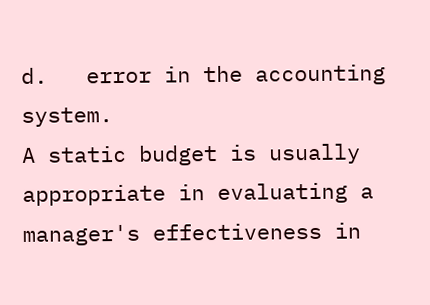d.   error in the accounting system.
A static budget is usually appropriate in evaluating a manager's effectiveness in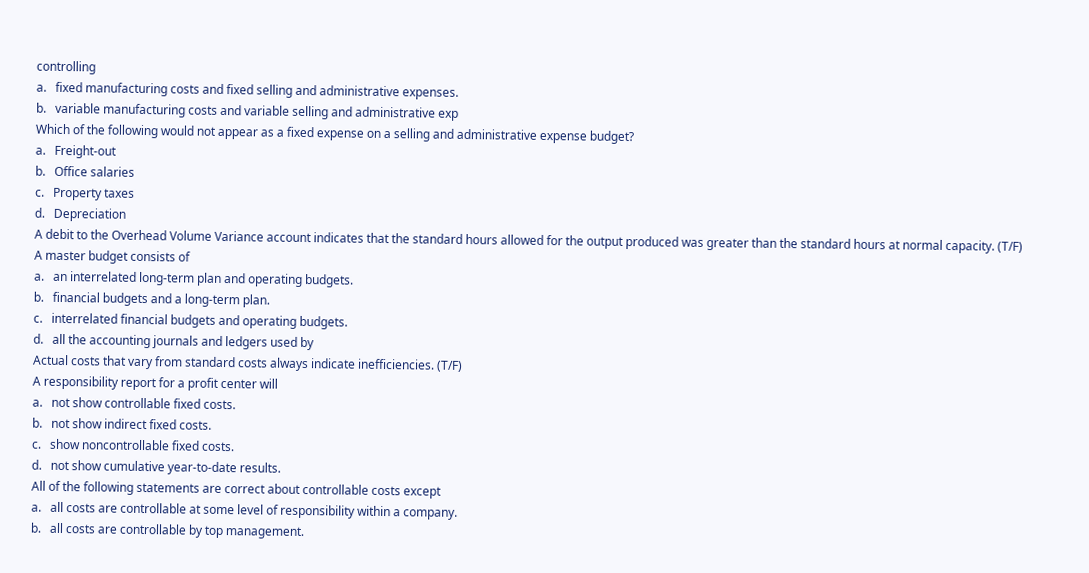controlling
a.   fixed manufacturing costs and fixed selling and administrative expenses.
b.   variable manufacturing costs and variable selling and administrative exp
Which of the following would not appear as a fixed expense on a selling and administrative expense budget?
a.   Freight-out
b.   Office salaries
c.   Property taxes
d.   Depreciation
A debit to the Overhead Volume Variance account indicates that the standard hours allowed for the output produced was greater than the standard hours at normal capacity. (T/F)
A master budget consists of
a.   an interrelated long-term plan and operating budgets.
b.   financial budgets and a long-term plan.
c.   interrelated financial budgets and operating budgets.
d.   all the accounting journals and ledgers used by
Actual costs that vary from standard costs always indicate inefficiencies. (T/F)
A responsibility report for a profit center will
a.   not show controllable fixed costs.
b.   not show indirect fixed costs.
c.   show noncontrollable fixed costs.
d.   not show cumulative year-to-date results.
All of the following statements are correct about controllable costs except
a.   all costs are controllable at some level of responsibility within a company.
b.   all costs are controllable by top management.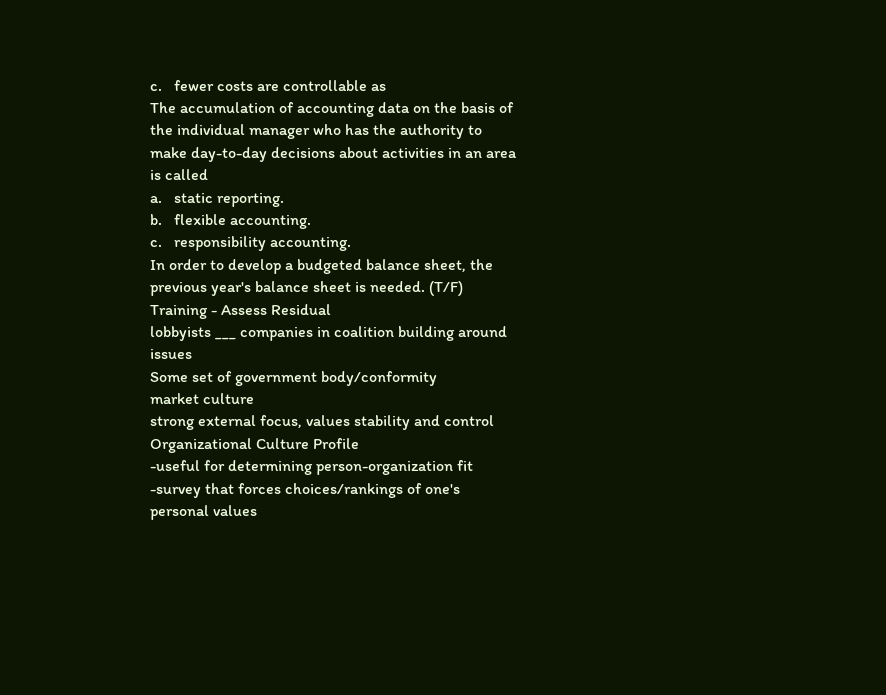c.   fewer costs are controllable as
The accumulation of accounting data on the basis of the individual manager who has the authority to make day-to-day decisions about activities in an area is called
a.   static reporting.
b.   flexible accounting.
c.   responsibility accounting.
In order to develop a budgeted balance sheet, the previous year's balance sheet is needed. (T/F)
Training - Assess Residual
lobbyists ___ companies in coalition building around issues
Some set of government body/conformity
market culture
strong external focus, values stability and control
Organizational Culture Profile
-useful for determining person-organization fit
-survey that forces choices/rankings of one's personal values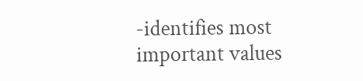-identifies most important values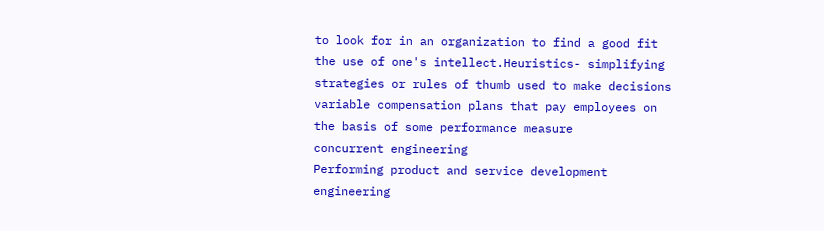to look for in an organization to find a good fit
the use of one's intellect.Heuristics- simplifying strategies or rules of thumb used to make decisions
variable compensation plans that pay employees on the basis of some performance measure
concurrent engineering
Performing product and service development engineering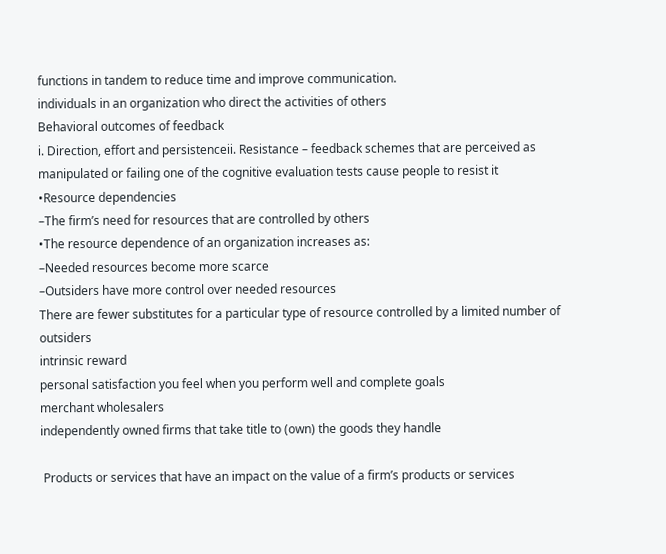functions in tandem to reduce time and improve communication.
individuals in an organization who direct the activities of others
Behavioral outcomes of feedback
i. Direction, effort and persistenceii. Resistance – feedback schemes that are perceived as manipulated or failing one of the cognitive evaluation tests cause people to resist it
•Resource dependencies
–The firm’s need for resources that are controlled by others
•The resource dependence of an organization increases as:
–Needed resources become more scarce
–Outsiders have more control over needed resources
There are fewer substitutes for a particular type of resource controlled by a limited number of outsiders
intrinsic reward
personal satisfaction you feel when you perform well and complete goals
merchant wholesalers
independently owned firms that take title to (own) the goods they handle

 Products or services that have an impact on the value of a firm’s products or services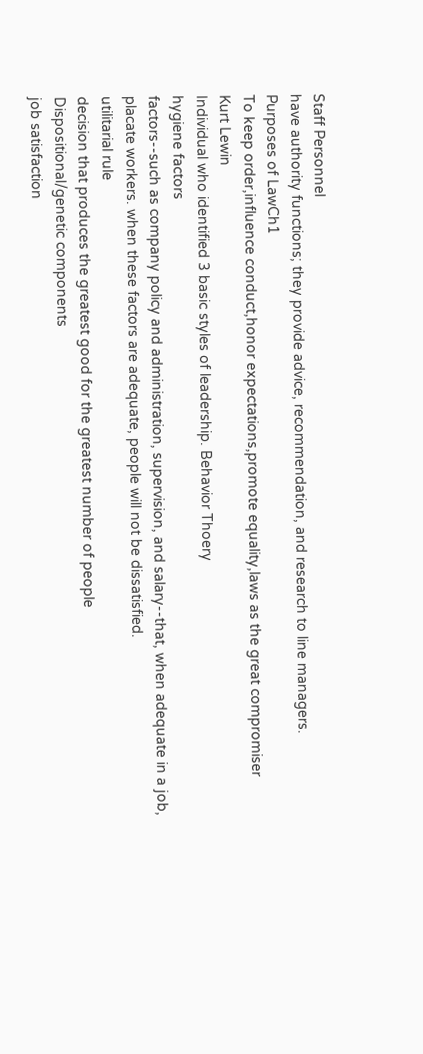Staff Personnel
have authority functions; they provide advice, recommendation, and research to line managers.
Purposes of LawCh1
To keep order,influence conduct,honor expectations,promote equality,laws as the great compromiser
Kurt Lewin
Individual who identified 3 basic styles of leadership. Behavior Thoery
hygiene factors
factors--such as company policy and administration, supervision, and salary--that, when adequate in a job, placate workers. when these factors are adequate, people will not be dissatisfied.
utilitarial rule
decision that produces the greatest good for the greatest number of people
Dispositional/genetic components
job satisfaction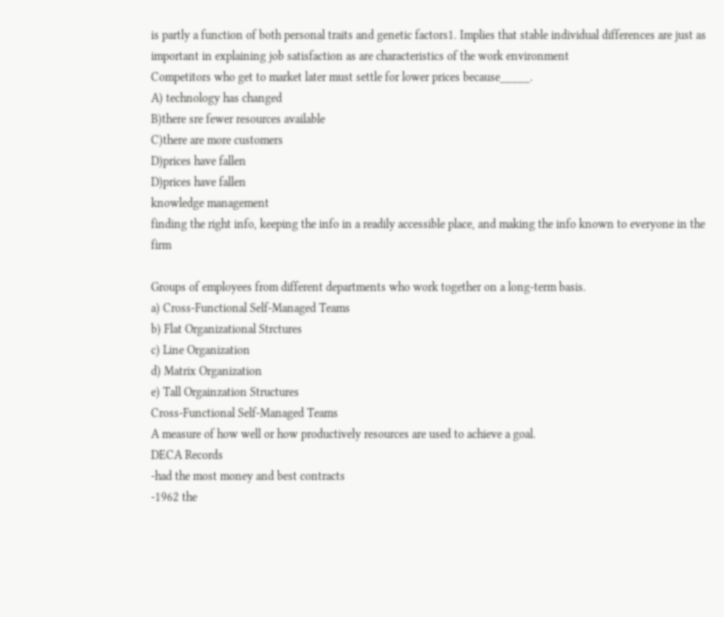is partly a function of both personal traits and genetic factors1. Implies that stable individual differences are just as important in explaining job satisfaction as are characteristics of the work environment
Competitors who get to market later must settle for lower prices because_____.
A) technology has changed
B)there sre fewer resources available
C)there are more customers
D)prices have fallen
D)prices have fallen
knowledge management
finding the right info, keeping the info in a readily accessible place, and making the info known to everyone in the firm

Groups of employees from different departments who work together on a long-term basis.
a) Cross-Functional Self-Managed Teams
b) Flat Organizational Strctures
c) Line Organization
d) Matrix Organization
e) Tall Orgainzation Structures
Cross-Functional Self-Managed Teams
A measure of how well or how productively resources are used to achieve a goal.
DECA Records
-had the most money and best contracts
-1962 the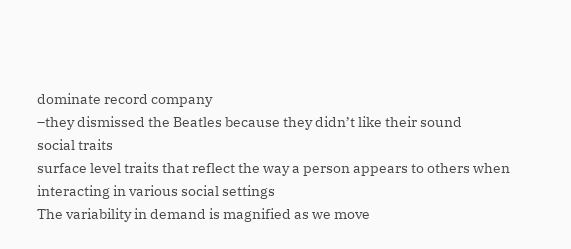dominate record company
–they dismissed the Beatles because they didn’t like their sound
social traits
surface level traits that reflect the way a person appears to others when interacting in various social settings
The variability in demand is magnified as we move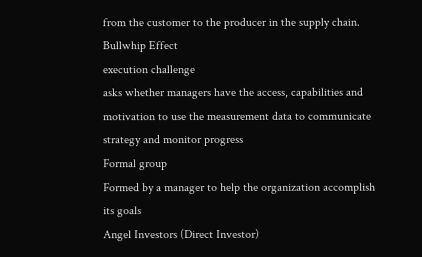from the customer to the producer in the supply chain.
Bullwhip Effect
execution challenge
asks whether managers have the access, capabilities and motivation to use the measurement data to communicate strategy and monitor progress
Formal group
Formed by a manager to help the organization accomplish its goals
Angel Investors (Direct Investor)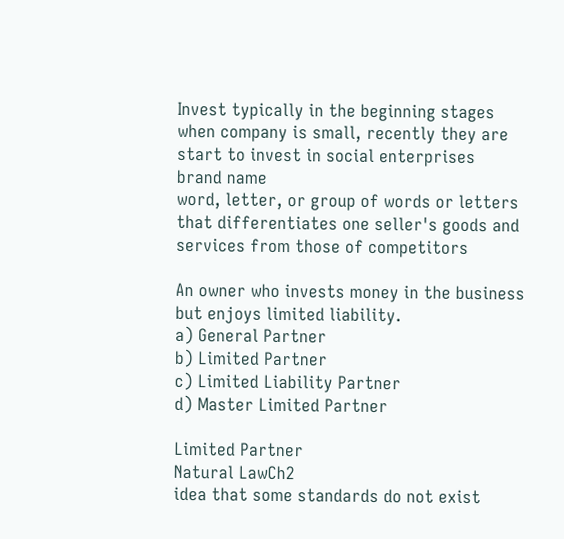Invest typically in the beginning stages when company is small, recently they are start to invest in social enterprises
brand name
word, letter, or group of words or letters that differentiates one seller's goods and services from those of competitors

An owner who invests money in the business but enjoys limited liability.
a) General Partner
b) Limited Partner
c) Limited Liability Partner
d) Master Limited Partner

Limited Partner
Natural LawCh2
idea that some standards do not exist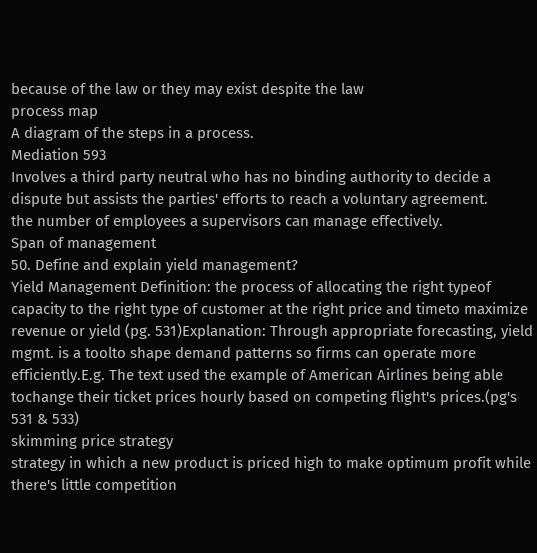because of the law or they may exist despite the law
process map
A diagram of the steps in a process.
Mediation 593
Involves a third party neutral who has no binding authority to decide a dispute but assists the parties' efforts to reach a voluntary agreement.
the number of employees a supervisors can manage effectively.
Span of management
50. Define and explain yield management?
Yield Management Definition: the process of allocating the right typeof capacity to the right type of customer at the right price and timeto maximize revenue or yield (pg. 531)Explanation: Through appropriate forecasting, yield mgmt. is a toolto shape demand patterns so firms can operate more efficiently.E.g. The text used the example of American Airlines being able tochange their ticket prices hourly based on competing flight's prices.(pg's 531 & 533)
skimming price strategy
strategy in which a new product is priced high to make optimum profit while there's little competition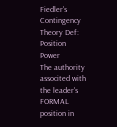Fiedler's Contingency Theory Def: Position Power
The authority associted with the leader's FORMAL position in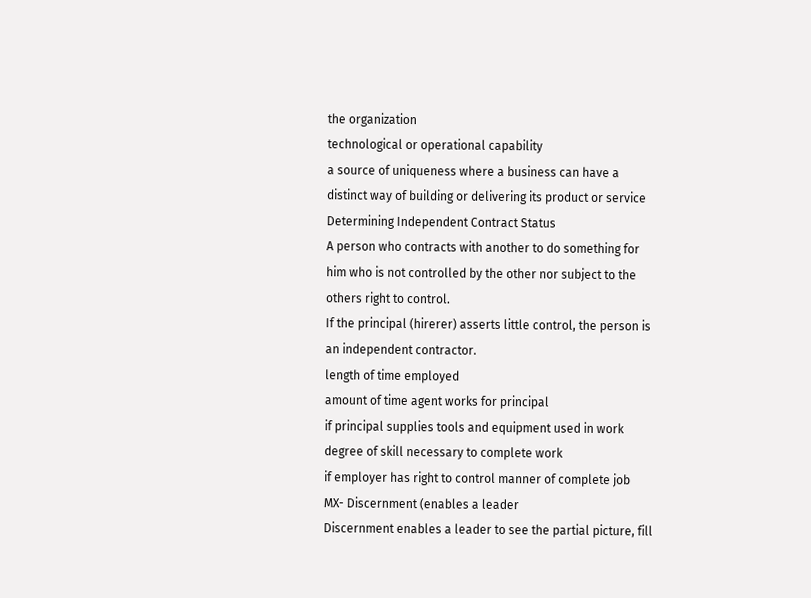the organization
technological or operational capability
a source of uniqueness where a business can have a distinct way of building or delivering its product or service
Determining Independent Contract Status
A person who contracts with another to do something for him who is not controlled by the other nor subject to the others right to control.
If the principal (hirerer) asserts little control, the person is an independent contractor.
length of time employed
amount of time agent works for principal
if principal supplies tools and equipment used in work
degree of skill necessary to complete work
if employer has right to control manner of complete job
MX- Discernment (enables a leader
Discernment enables a leader to see the partial picture, fill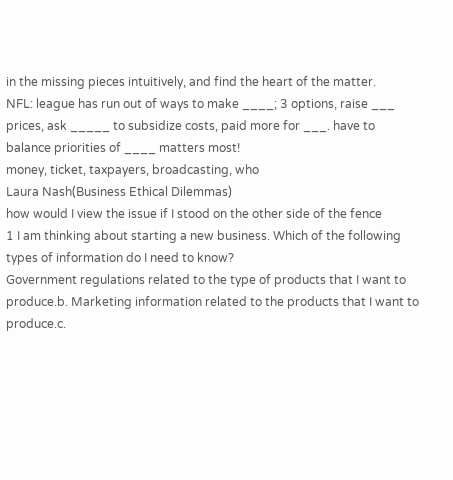in the missing pieces intuitively, and find the heart of the matter.
NFL: league has run out of ways to make ____; 3 options, raise ___ prices, ask _____ to subsidize costs, paid more for ___. have to balance priorities of ____ matters most!
money, ticket, taxpayers, broadcasting, who
Laura Nash(Business Ethical Dilemmas)
how would I view the issue if I stood on the other side of the fence
1 I am thinking about starting a new business. Which of the following types of information do I need to know?
Government regulations related to the type of products that I want to produce.b. Marketing information related to the products that I want to produce.c.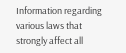Information regarding various laws that strongly affect all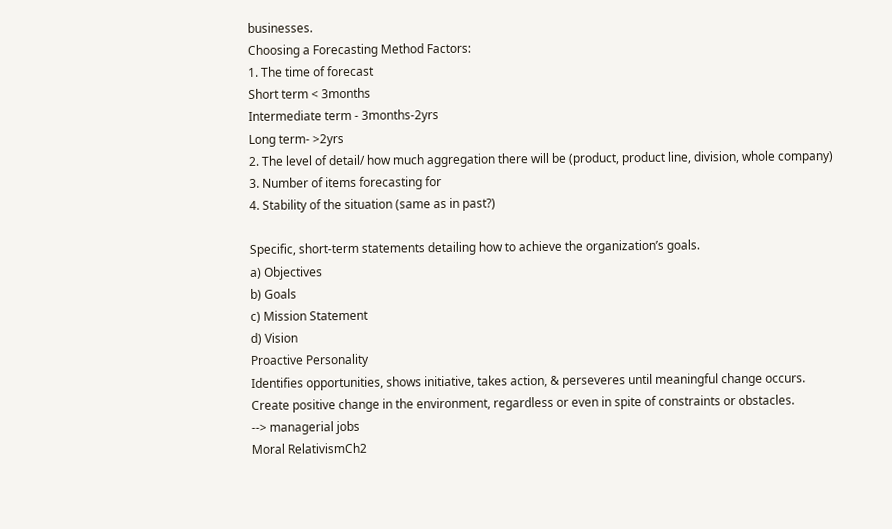businesses.
Choosing a Forecasting Method Factors:
1. The time of forecast
Short term < 3months
Intermediate term - 3months-2yrs
Long term- >2yrs
2. The level of detail/ how much aggregation there will be (product, product line, division, whole company)
3. Number of items forecasting for
4. Stability of the situation (same as in past?)

Specific, short-term statements detailing how to achieve the organization’s goals.
a) Objectives
b) Goals
c) Mission Statement
d) Vision
Proactive Personality
Identifies opportunities, shows initiative, takes action, & perseveres until meaningful change occurs.
Create positive change in the environment, regardless or even in spite of constraints or obstacles.
--> managerial jobs
Moral RelativismCh2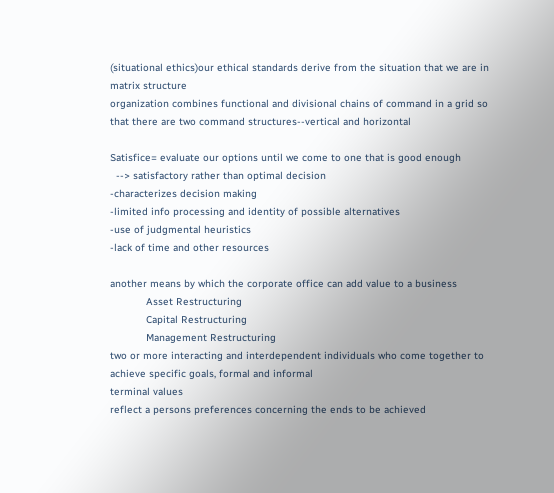(situational ethics)our ethical standards derive from the situation that we are in
matrix structure
organization combines functional and divisional chains of command in a grid so that there are two command structures--vertical and horizontal

Satisfice= evaluate our options until we come to one that is good enough
  --> satisfactory rather than optimal decision
-characterizes decision making
-limited info processing and identity of possible alternatives
-use of judgmental heuristics
-lack of time and other resources

another means by which the corporate office can add value to a business
            Asset Restructuring
            Capital Restructuring
            Management Restructuring
two or more interacting and interdependent individuals who come together to achieve specific goals, formal and informal
terminal values
reflect a persons preferences concerning the ends to be achieved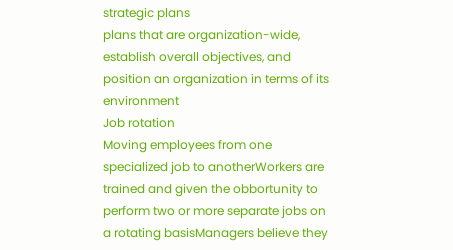strategic plans
plans that are organization-wide, establish overall objectives, and position an organization in terms of its environment
Job rotation
Moving employees from one specialized job to anotherWorkers are trained and given the obbortunity to perform two or more separate jobs on a rotating basisManagers believe they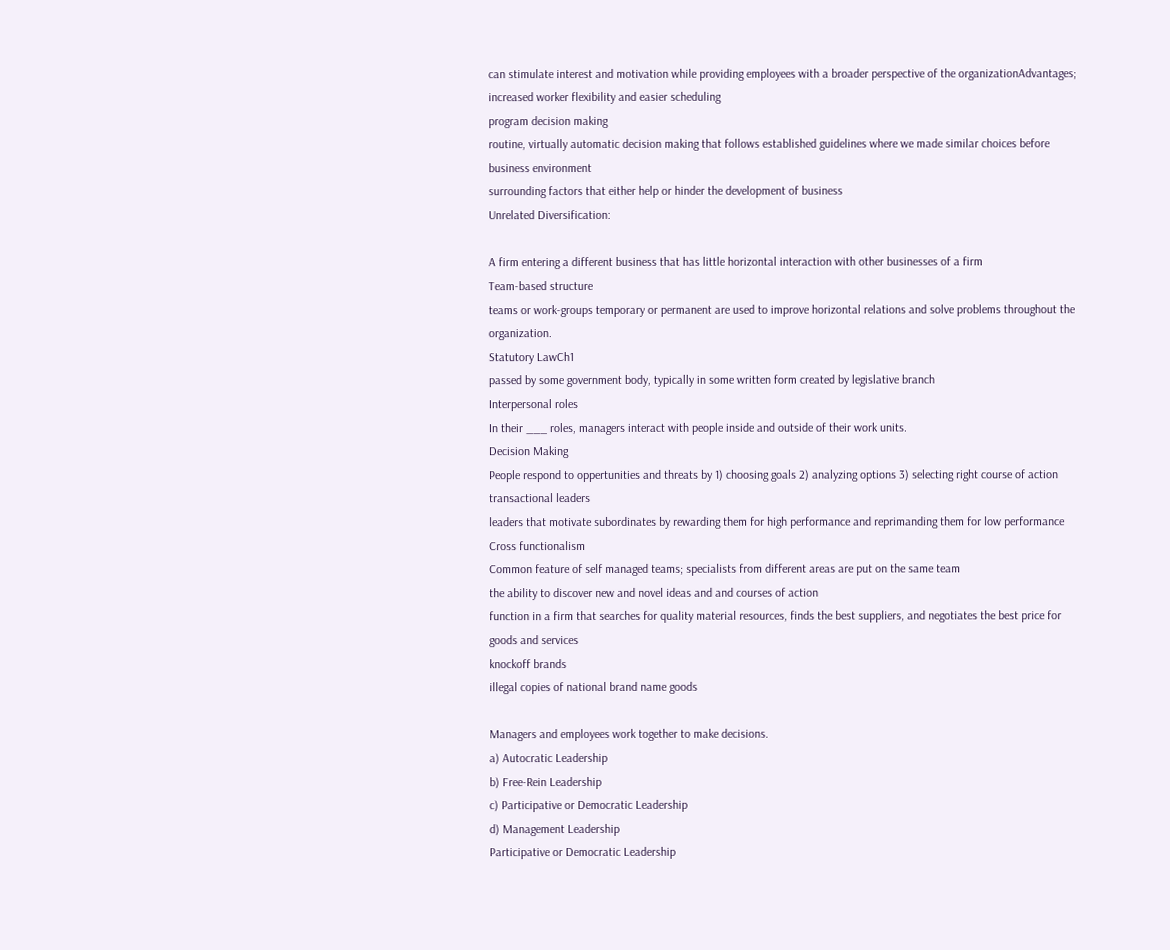can stimulate interest and motivation while providing employees with a broader perspective of the organizationAdvantages; increased worker flexibility and easier scheduling
program decision making
routine, virtually automatic decision making that follows established guidelines where we made similar choices before
business environment
surrounding factors that either help or hinder the development of business
Unrelated Diversification:

A firm entering a different business that has little horizontal interaction with other businesses of a firm
Team-based structure
teams or work-groups temporary or permanent are used to improve horizontal relations and solve problems throughout the organization.
Statutory LawCh1
passed by some government body, typically in some written form created by legislative branch
Interpersonal roles
In their ___ roles, managers interact with people inside and outside of their work units.
Decision Making
People respond to oppertunities and threats by 1) choosing goals 2) analyzing options 3) selecting right course of action
transactional leaders
leaders that motivate subordinates by rewarding them for high performance and reprimanding them for low performance
Cross functionalism
Common feature of self managed teams; specialists from different areas are put on the same team
the ability to discover new and novel ideas and and courses of action
function in a firm that searches for quality material resources, finds the best suppliers, and negotiates the best price for goods and services
knockoff brands
illegal copies of national brand name goods

Managers and employees work together to make decisions.
a) Autocratic Leadership
b) Free-Rein Leadership
c) Participative or Democratic Leadership
d) Management Leadership
Participative or Democratic Leadership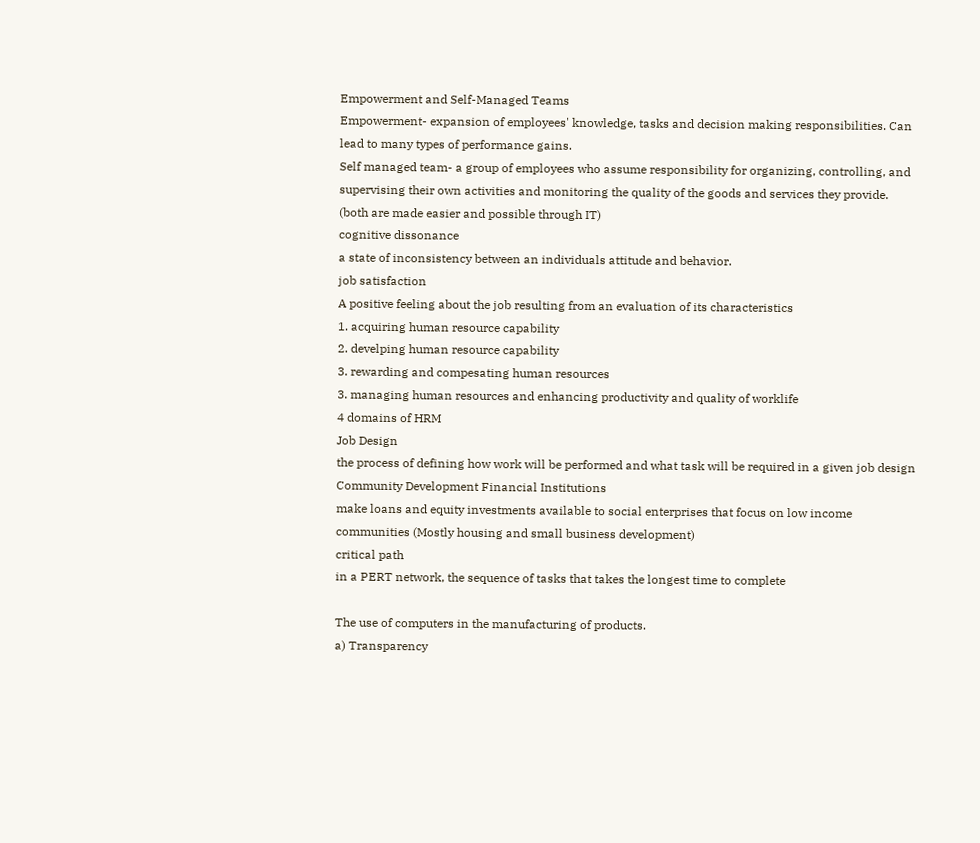Empowerment and Self-Managed Teams
Empowerment- expansion of employees' knowledge, tasks and decision making responsibilities. Can lead to many types of performance gains.
Self managed team- a group of employees who assume responsibility for organizing, controlling, and supervising their own activities and monitoring the quality of the goods and services they provide.
(both are made easier and possible through IT)
cognitive dissonance
a state of inconsistency between an individuals attitude and behavior.
job satisfaction
A positive feeling about the job resulting from an evaluation of its characteristics
1. acquiring human resource capability
2. develping human resource capability
3. rewarding and compesating human resources
3. managing human resources and enhancing productivity and quality of worklife
4 domains of HRM
Job Design
the process of defining how work will be performed and what task will be required in a given job design
Community Development Financial Institutions
make loans and equity investments available to social enterprises that focus on low income communities (Mostly housing and small business development)
critical path
in a PERT network, the sequence of tasks that takes the longest time to complete

The use of computers in the manufacturing of products.
a) Transparency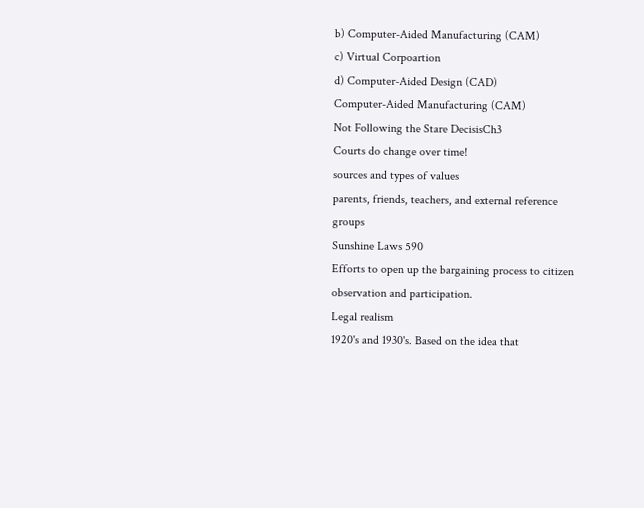b) Computer-Aided Manufacturing (CAM)
c) Virtual Corpoartion
d) Computer-Aided Design (CAD)
Computer-Aided Manufacturing (CAM)
Not Following the Stare DecisisCh3
Courts do change over time!
sources and types of values
parents, friends, teachers, and external reference groups
Sunshine Laws 590
Efforts to open up the bargaining process to citizen observation and participation.
Legal realism
1920's and 1930's. Based on the idea that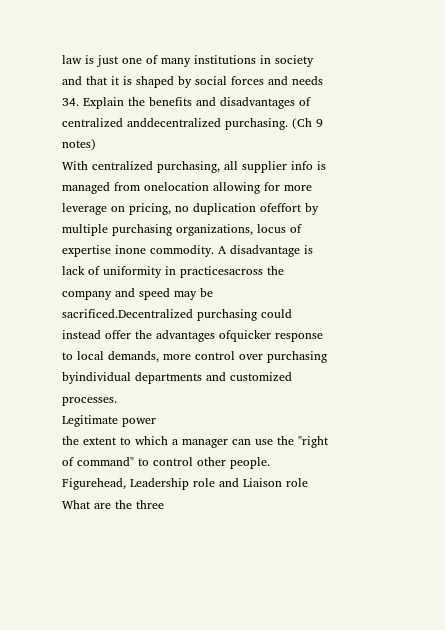law is just one of many institutions in society and that it is shaped by social forces and needs
34. Explain the benefits and disadvantages of centralized anddecentralized purchasing. (Ch 9 notes)
With centralized purchasing, all supplier info is managed from onelocation allowing for more leverage on pricing, no duplication ofeffort by multiple purchasing organizations, locus of expertise inone commodity. A disadvantage is lack of uniformity in practicesacross the company and speed may be sacrificed.Decentralized purchasing could instead offer the advantages ofquicker response to local demands, more control over purchasing byindividual departments and customized processes.
Legitimate power
the extent to which a manager can use the "right of command" to control other people.
Figurehead, Leadership role and Liaison role
What are the three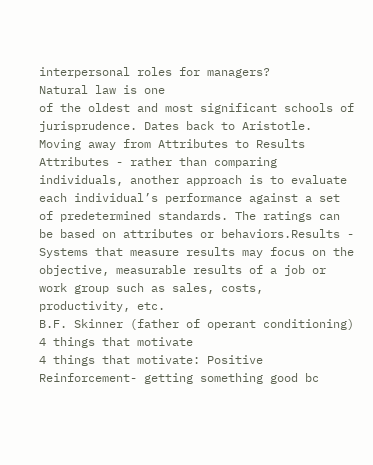interpersonal roles for managers?
Natural law is one
of the oldest and most significant schools of jurisprudence. Dates back to Aristotle.
Moving away from Attributes to Results
Attributes - rather than comparing individuals, another approach is to evaluate each individual’s performance against a set of predetermined standards. The ratings can be based on attributes or behaviors.Results - Systems that measure results may focus on the objective, measurable results of a job or work group such as sales, costs, productivity, etc.
B.F. Skinner (father of operant conditioning) 4 things that motivate
4 things that motivate: Positive Reinforcement- getting something good bc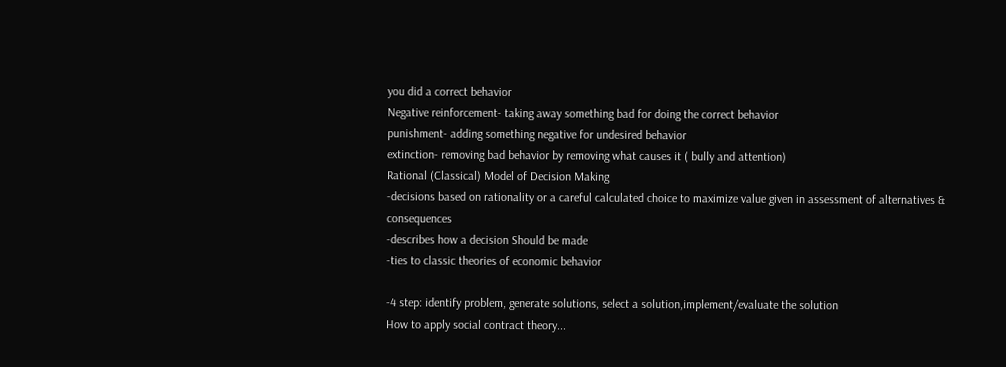you did a correct behavior
Negative reinforcement- taking away something bad for doing the correct behavior
punishment- adding something negative for undesired behavior
extinction- removing bad behavior by removing what causes it ( bully and attention)
Rational (Classical) Model of Decision Making
-decisions based on rationality or a careful calculated choice to maximize value given in assessment of alternatives & consequences
-describes how a decision Should be made
-ties to classic theories of economic behavior

-4 step: identify problem, generate solutions, select a solution,implement/evaluate the solution
How to apply social contract theory...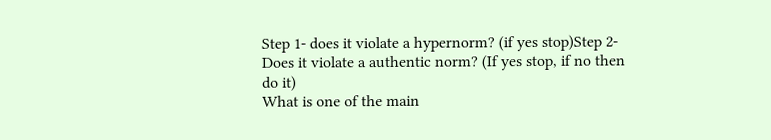Step 1- does it violate a hypernorm? (if yes stop)Step 2- Does it violate a authentic norm? (If yes stop, if no then do it)
What is one of the main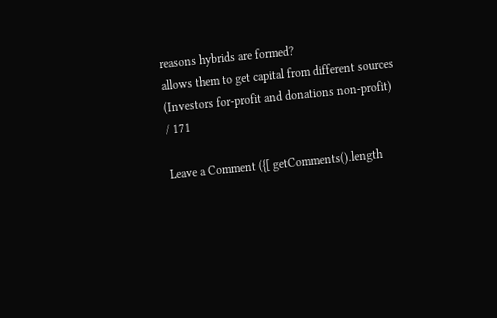reasons hybrids are formed?
allows them to get capital from different sources (Investors for-profit and donations non-profit)
/ 171

Leave a Comment ({[ getComments().length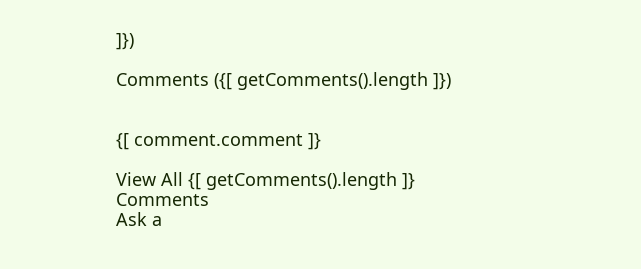]})

Comments ({[ getComments().length ]})


{[ comment.comment ]}

View All {[ getComments().length ]} Comments
Ask a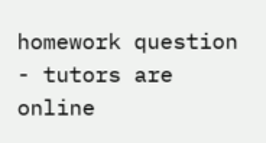homework question - tutors are online